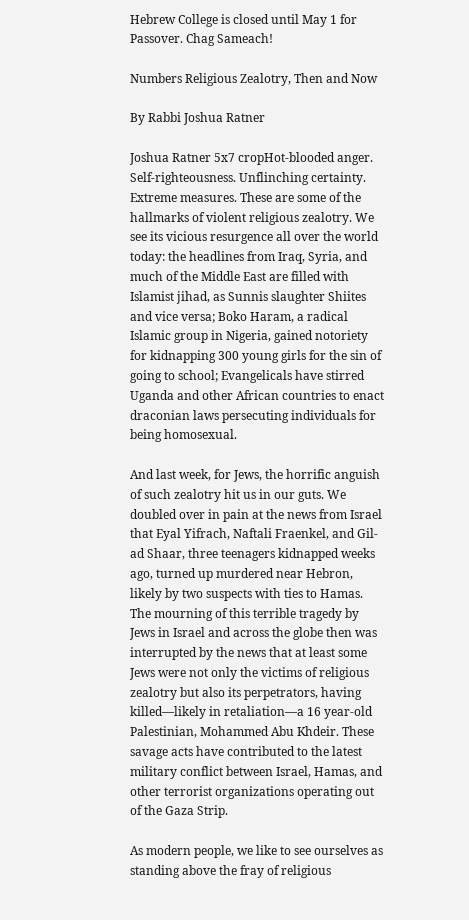Hebrew College is closed until May 1 for Passover. Chag Sameach!

Numbers Religious Zealotry, Then and Now

By Rabbi Joshua Ratner

Joshua Ratner 5x7 cropHot-blooded anger. Self-righteousness. Unflinching certainty. Extreme measures. These are some of the hallmarks of violent religious zealotry. We see its vicious resurgence all over the world today: the headlines from Iraq, Syria, and much of the Middle East are filled with Islamist jihad, as Sunnis slaughter Shiites and vice versa; Boko Haram, a radical Islamic group in Nigeria, gained notoriety for kidnapping 300 young girls for the sin of going to school; Evangelicals have stirred Uganda and other African countries to enact draconian laws persecuting individuals for being homosexual.

And last week, for Jews, the horrific anguish of such zealotry hit us in our guts. We doubled over in pain at the news from Israel that Eyal Yifrach, Naftali Fraenkel, and Gil-ad Shaar, three teenagers kidnapped weeks ago, turned up murdered near Hebron, likely by two suspects with ties to Hamas. The mourning of this terrible tragedy by Jews in Israel and across the globe then was interrupted by the news that at least some Jews were not only the victims of religious zealotry but also its perpetrators, having killed—likely in retaliation—a 16 year-old Palestinian, Mohammed Abu Khdeir. These savage acts have contributed to the latest military conflict between Israel, Hamas, and other terrorist organizations operating out of the Gaza Strip.

As modern people, we like to see ourselves as standing above the fray of religious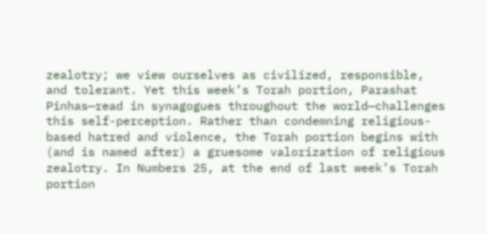zealotry; we view ourselves as civilized, responsible, and tolerant. Yet this week’s Torah portion, Parashat Pinhas—read in synagogues throughout the world—challenges this self-perception. Rather than condemning religious-based hatred and violence, the Torah portion begins with (and is named after) a gruesome valorization of religious zealotry. In Numbers 25, at the end of last week’s Torah portion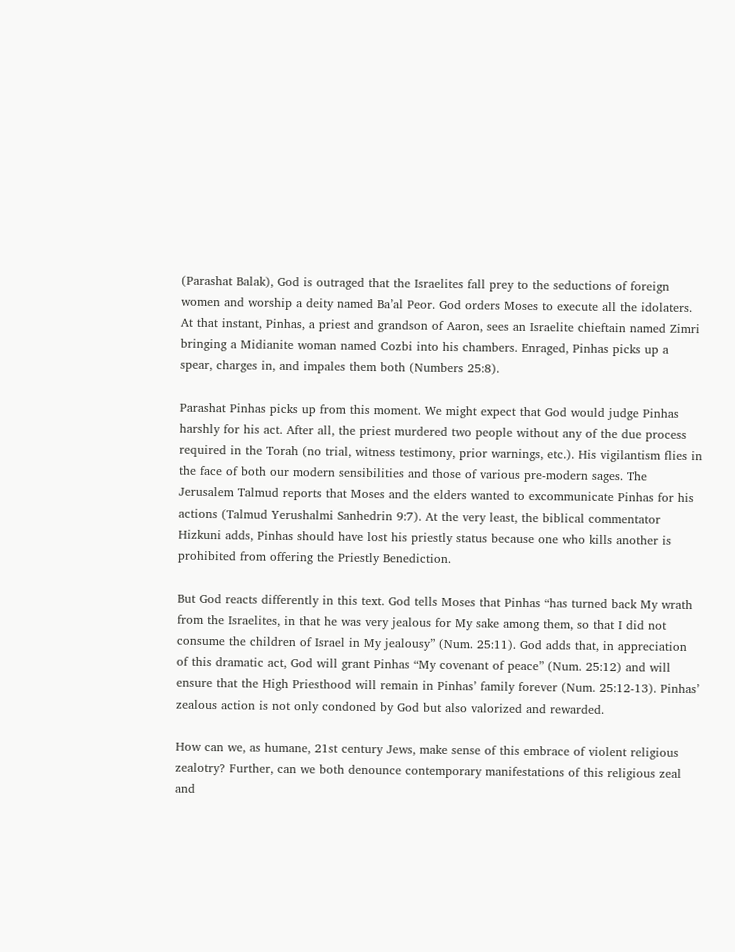(Parashat Balak), God is outraged that the Israelites fall prey to the seductions of foreign women and worship a deity named Ba’al Peor. God orders Moses to execute all the idolaters. At that instant, Pinhas, a priest and grandson of Aaron, sees an Israelite chieftain named Zimri bringing a Midianite woman named Cozbi into his chambers. Enraged, Pinhas picks up a spear, charges in, and impales them both (Numbers 25:8).

Parashat Pinhas picks up from this moment. We might expect that God would judge Pinhas harshly for his act. After all, the priest murdered two people without any of the due process required in the Torah (no trial, witness testimony, prior warnings, etc.). His vigilantism flies in the face of both our modern sensibilities and those of various pre-modern sages. The Jerusalem Talmud reports that Moses and the elders wanted to excommunicate Pinhas for his actions (Talmud Yerushalmi Sanhedrin 9:7). At the very least, the biblical commentator Hizkuni adds, Pinhas should have lost his priestly status because one who kills another is prohibited from offering the Priestly Benediction.

But God reacts differently in this text. God tells Moses that Pinhas “has turned back My wrath from the Israelites, in that he was very jealous for My sake among them, so that I did not consume the children of Israel in My jealousy” (Num. 25:11). God adds that, in appreciation of this dramatic act, God will grant Pinhas “My covenant of peace” (Num. 25:12) and will ensure that the High Priesthood will remain in Pinhas’ family forever (Num. 25:12-13). Pinhas’ zealous action is not only condoned by God but also valorized and rewarded.

How can we, as humane, 21st century Jews, make sense of this embrace of violent religious zealotry? Further, can we both denounce contemporary manifestations of this religious zeal and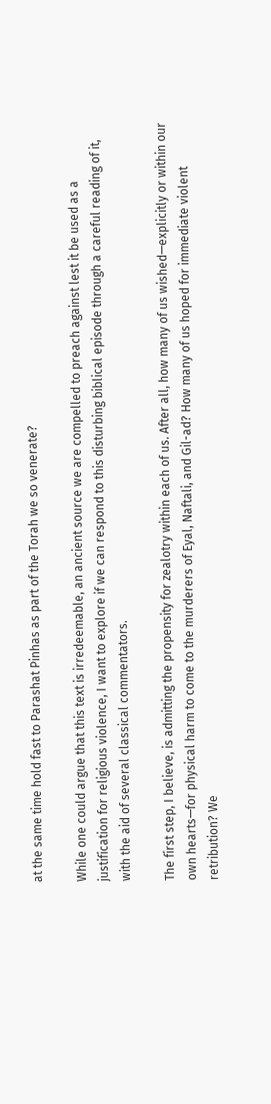at the same time hold fast to Parashat Pinhas as part of the Torah we so venerate?

While one could argue that this text is irredeemable, an ancient source we are compelled to preach against lest it be used as a justification for religious violence, I want to explore if we can respond to this disturbing biblical episode through a careful reading of it, with the aid of several classical commentators.

The first step, I believe, is admitting the propensity for zealotry within each of us. After all, how many of us wished—explicitly or within our own hearts—for physical harm to come to the murderers of Eyal, Naftali, and Gil-ad? How many of us hoped for immediate violent retribution? We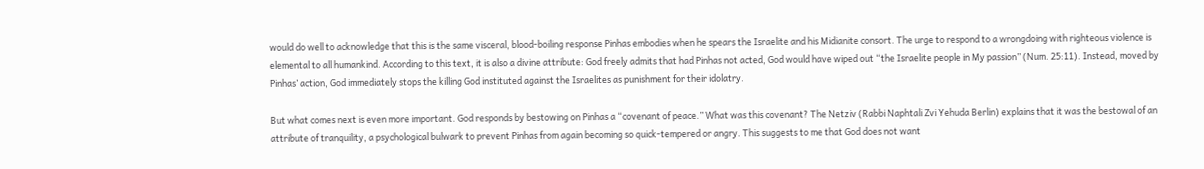would do well to acknowledge that this is the same visceral, blood-boiling response Pinhas embodies when he spears the Israelite and his Midianite consort. The urge to respond to a wrongdoing with righteous violence is elemental to all humankind. According to this text, it is also a divine attribute: God freely admits that had Pinhas not acted, God would have wiped out “the Israelite people in My passion” (Num. 25:11). Instead, moved by Pinhas’ action, God immediately stops the killing God instituted against the Israelites as punishment for their idolatry.

But what comes next is even more important. God responds by bestowing on Pinhas a “covenant of peace.” What was this covenant? The Netziv (Rabbi Naphtali Zvi Yehuda Berlin) explains that it was the bestowal of an attribute of tranquility, a psychological bulwark to prevent Pinhas from again becoming so quick-tempered or angry. This suggests to me that God does not want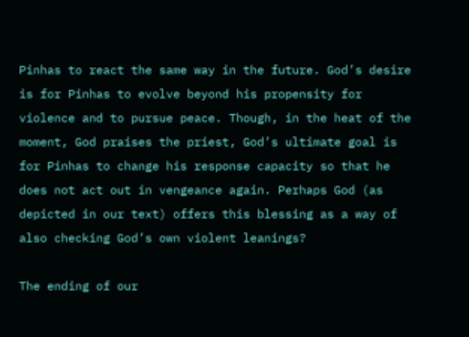Pinhas to react the same way in the future. God’s desire is for Pinhas to evolve beyond his propensity for violence and to pursue peace. Though, in the heat of the moment, God praises the priest, God’s ultimate goal is for Pinhas to change his response capacity so that he does not act out in vengeance again. Perhaps God (as depicted in our text) offers this blessing as a way of also checking God’s own violent leanings?

The ending of our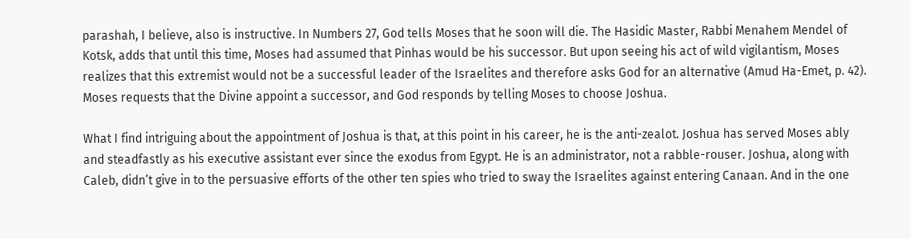parashah, I believe, also is instructive. In Numbers 27, God tells Moses that he soon will die. The Hasidic Master, Rabbi Menahem Mendel of Kotsk, adds that until this time, Moses had assumed that Pinhas would be his successor. But upon seeing his act of wild vigilantism, Moses realizes that this extremist would not be a successful leader of the Israelites and therefore asks God for an alternative (Amud Ha-Emet, p. 42). Moses requests that the Divine appoint a successor, and God responds by telling Moses to choose Joshua.

What I find intriguing about the appointment of Joshua is that, at this point in his career, he is the anti-zealot. Joshua has served Moses ably and steadfastly as his executive assistant ever since the exodus from Egypt. He is an administrator, not a rabble-rouser. Joshua, along with Caleb, didn’t give in to the persuasive efforts of the other ten spies who tried to sway the Israelites against entering Canaan. And in the one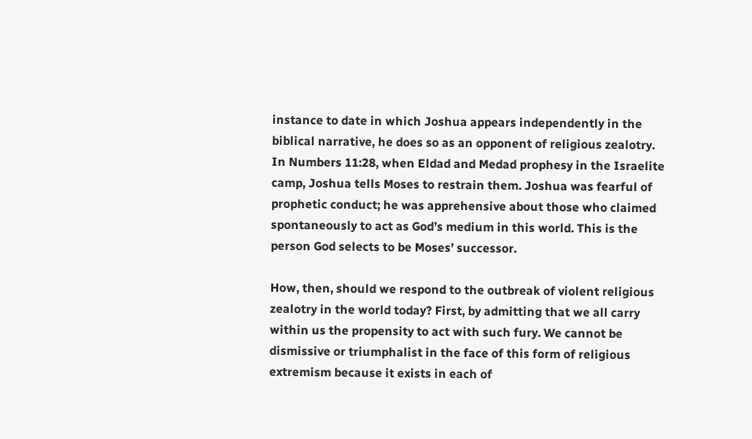instance to date in which Joshua appears independently in the biblical narrative, he does so as an opponent of religious zealotry. In Numbers 11:28, when Eldad and Medad prophesy in the Israelite camp, Joshua tells Moses to restrain them. Joshua was fearful of prophetic conduct; he was apprehensive about those who claimed spontaneously to act as God’s medium in this world. This is the person God selects to be Moses’ successor.

How, then, should we respond to the outbreak of violent religious zealotry in the world today? First, by admitting that we all carry within us the propensity to act with such fury. We cannot be dismissive or triumphalist in the face of this form of religious extremism because it exists in each of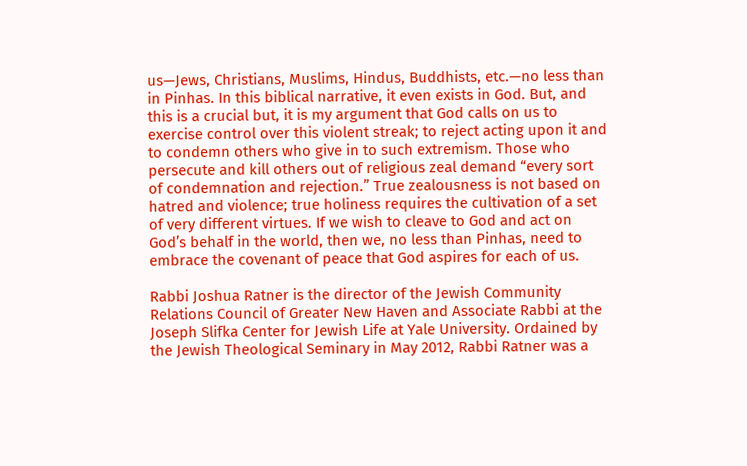us—Jews, Christians, Muslims, Hindus, Buddhists, etc.—no less than in Pinhas. In this biblical narrative, it even exists in God. But, and this is a crucial but, it is my argument that God calls on us to exercise control over this violent streak; to reject acting upon it and to condemn others who give in to such extremism. Those who persecute and kill others out of religious zeal demand “every sort of condemnation and rejection.” True zealousness is not based on hatred and violence; true holiness requires the cultivation of a set of very different virtues. If we wish to cleave to God and act on God’s behalf in the world, then we, no less than Pinhas, need to embrace the covenant of peace that God aspires for each of us.

Rabbi Joshua Ratner is the director of the Jewish Community Relations Council of Greater New Haven and Associate Rabbi at the Joseph Slifka Center for Jewish Life at Yale University. Ordained by the Jewish Theological Seminary in May 2012, Rabbi Ratner was a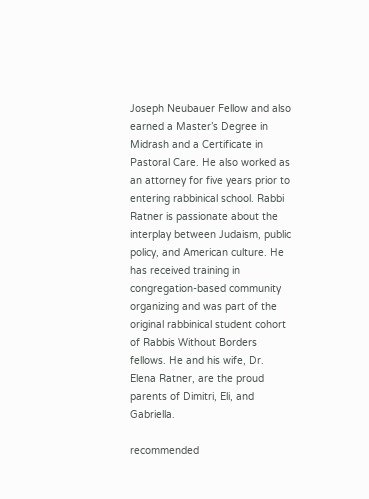Joseph Neubauer Fellow and also earned a Master’s Degree in Midrash and a Certificate in Pastoral Care. He also worked as an attorney for five years prior to entering rabbinical school. Rabbi Ratner is passionate about the interplay between Judaism, public policy, and American culture. He has received training in congregation-based community organizing and was part of the original rabbinical student cohort of Rabbis Without Borders fellows. He and his wife, Dr. Elena Ratner, are the proud parents of Dimitri, Eli, and Gabriella.

recommended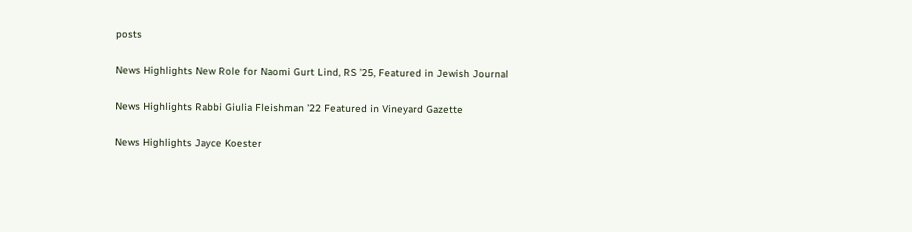posts

News Highlights New Role for Naomi Gurt Lind, RS ’25, Featured in Jewish Journal

News Highlights Rabbi Giulia Fleishman ’22 Featured in Vineyard Gazette

News Highlights Jayce Koester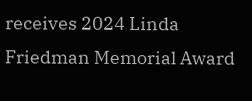receives 2024 Linda Friedman Memorial Award